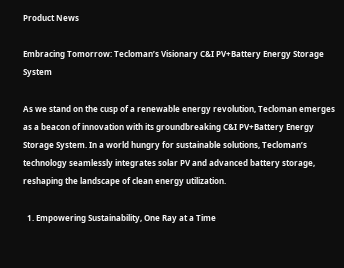Product News

Embracing Tomorrow: Tecloman’s Visionary C&I PV+Battery Energy Storage System

As we stand on the cusp of a renewable energy revolution, Tecloman emerges as a beacon of innovation with its groundbreaking C&I PV+Battery Energy Storage System. In a world hungry for sustainable solutions, Tecloman’s technology seamlessly integrates solar PV and advanced battery storage, reshaping the landscape of clean energy utilization.

  1. Empowering Sustainability, One Ray at a Time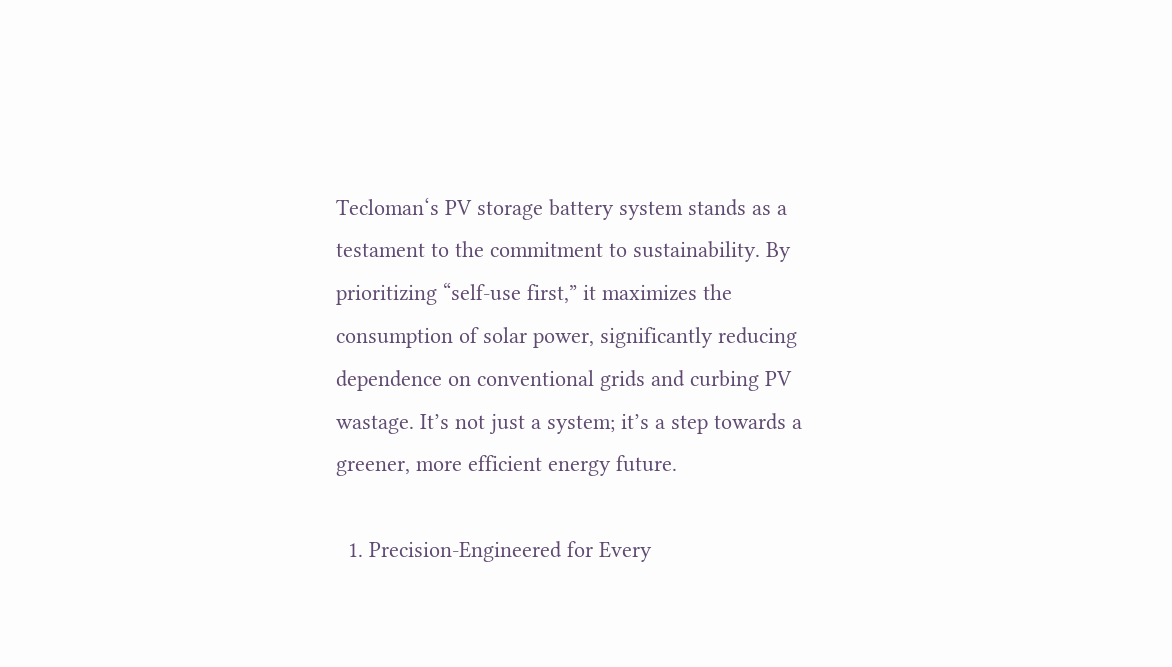Tecloman‘s PV storage battery system stands as a testament to the commitment to sustainability. By prioritizing “self-use first,” it maximizes the consumption of solar power, significantly reducing dependence on conventional grids and curbing PV wastage. It’s not just a system; it’s a step towards a greener, more efficient energy future.

  1. Precision-Engineered for Every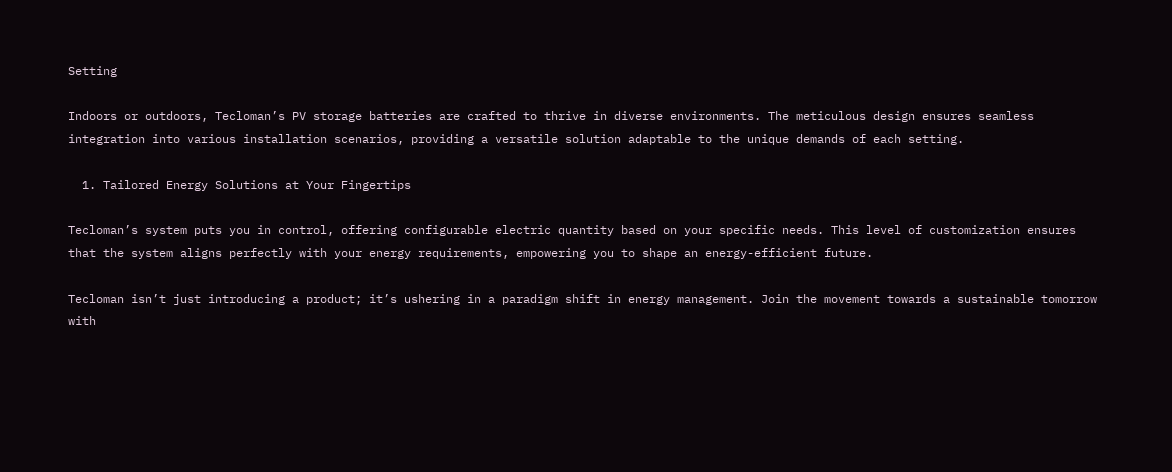Setting

Indoors or outdoors, Tecloman’s PV storage batteries are crafted to thrive in diverse environments. The meticulous design ensures seamless integration into various installation scenarios, providing a versatile solution adaptable to the unique demands of each setting.

  1. Tailored Energy Solutions at Your Fingertips

Tecloman’s system puts you in control, offering configurable electric quantity based on your specific needs. This level of customization ensures that the system aligns perfectly with your energy requirements, empowering you to shape an energy-efficient future.

Tecloman isn’t just introducing a product; it’s ushering in a paradigm shift in energy management. Join the movement towards a sustainable tomorrow with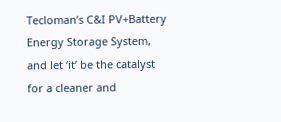Tecloman’s C&I PV+Battery Energy Storage System, and let ‘it’ be the catalyst for a cleaner and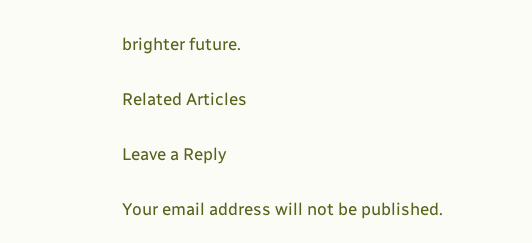brighter future.

Related Articles

Leave a Reply

Your email address will not be published.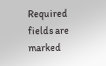Required fields are marked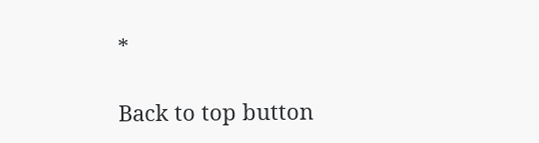*

Back to top button